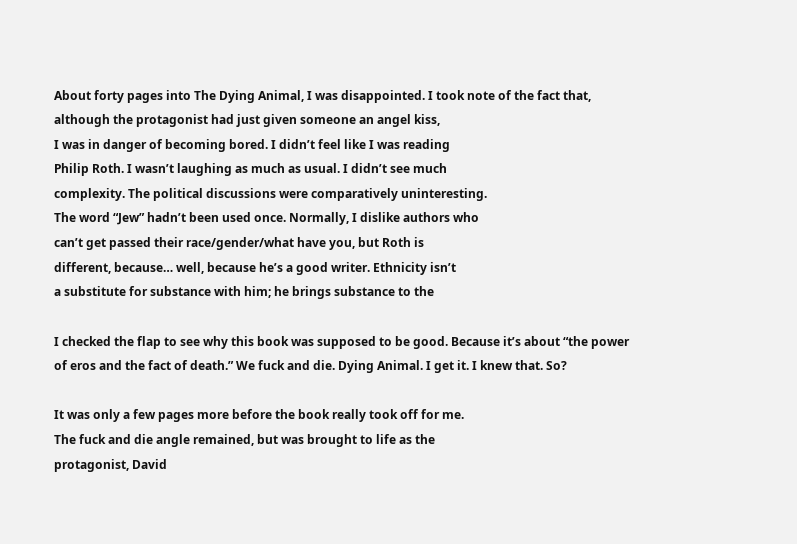About forty pages into The Dying Animal, I was disappointed. I took note of the fact that, although the protagonist had just given someone an angel kiss,
I was in danger of becoming bored. I didn’t feel like I was reading
Philip Roth. I wasn’t laughing as much as usual. I didn’t see much
complexity. The political discussions were comparatively uninteresting.
The word “Jew” hadn’t been used once. Normally, I dislike authors who
can’t get passed their race/gender/what have you, but Roth is
different, because… well, because he’s a good writer. Ethnicity isn’t
a substitute for substance with him; he brings substance to the

I checked the flap to see why this book was supposed to be good. Because it’s about “the power of eros and the fact of death.” We fuck and die. Dying Animal. I get it. I knew that. So?

It was only a few pages more before the book really took off for me.
The fuck and die angle remained, but was brought to life as the
protagonist, David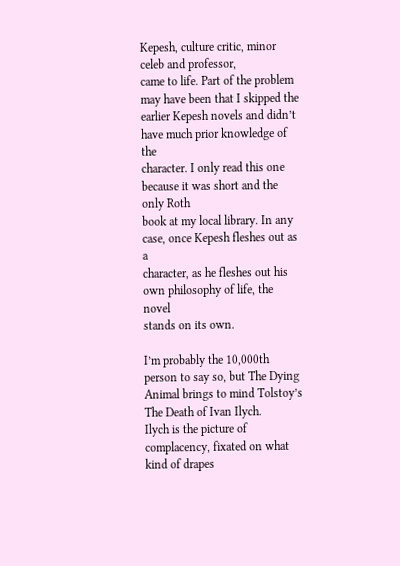Kepesh, culture critic, minor celeb and professor,
came to life. Part of the problem may have been that I skipped the
earlier Kepesh novels and didn’t have much prior knowledge of the
character. I only read this one because it was short and the only Roth
book at my local library. In any case, once Kepesh fleshes out as a
character, as he fleshes out his own philosophy of life, the novel
stands on its own.

I’m probably the 10,000th person to say so, but The Dying Animal brings to mind Tolstoy’s The Death of Ivan Ilych.
Ilych is the picture of complacency, fixated on what kind of drapes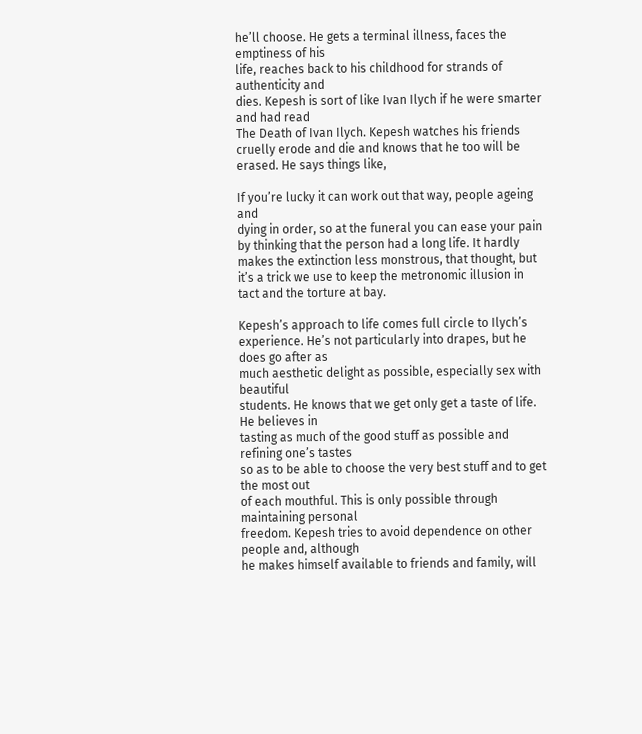he’ll choose. He gets a terminal illness, faces the emptiness of his
life, reaches back to his childhood for strands of authenticity and
dies. Kepesh is sort of like Ivan Ilych if he were smarter and had read
The Death of Ivan Ilych. Kepesh watches his friends cruelly erode and die and knows that he too will be erased. He says things like,

If you’re lucky it can work out that way, people ageing and
dying in order, so at the funeral you can ease your pain by thinking that the person had a long life. It hardly makes the extinction less monstrous, that thought, but it’s a trick we use to keep the metronomic illusion in tact and the torture at bay.

Kepesh’s approach to life comes full circle to Ilych’s
experience. He’s not particularly into drapes, but he does go after as
much aesthetic delight as possible, especially sex with beautiful
students. He knows that we get only get a taste of life. He believes in
tasting as much of the good stuff as possible and refining one’s tastes
so as to be able to choose the very best stuff and to get the most out
of each mouthful. This is only possible through maintaining personal
freedom. Kepesh tries to avoid dependence on other people and, although
he makes himself available to friends and family, will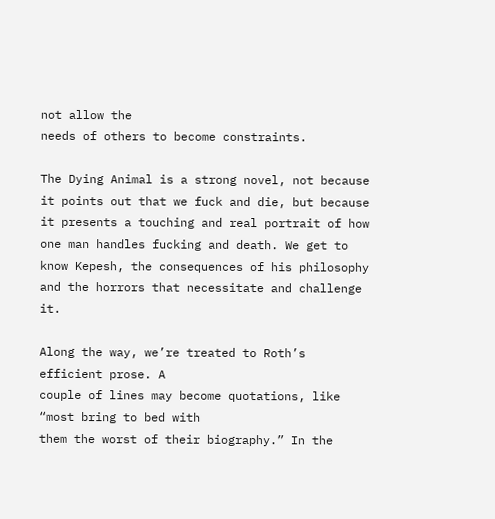not allow the
needs of others to become constraints.

The Dying Animal is a strong novel, not because it points out that we fuck and die, but because it presents a touching and real portrait of how one man handles fucking and death. We get to know Kepesh, the consequences of his philosophy and the horrors that necessitate and challenge it.

Along the way, we’re treated to Roth’s efficient prose. A
couple of lines may become quotations, like “most bring to bed with
them the worst of their biography.” In the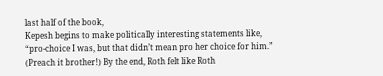last half of the book,
Kepesh begins to make politically interesting statements like,
“pro-choice I was, but that didn’t mean pro her choice for him.”
(Preach it brother!) By the end, Roth felt like Roth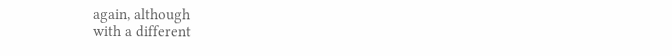again, although
with a different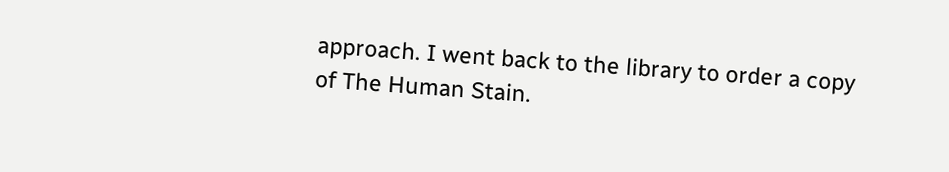approach. I went back to the library to order a copy
of The Human Stain.